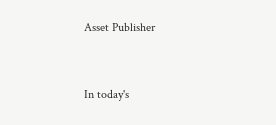Asset Publisher


In today's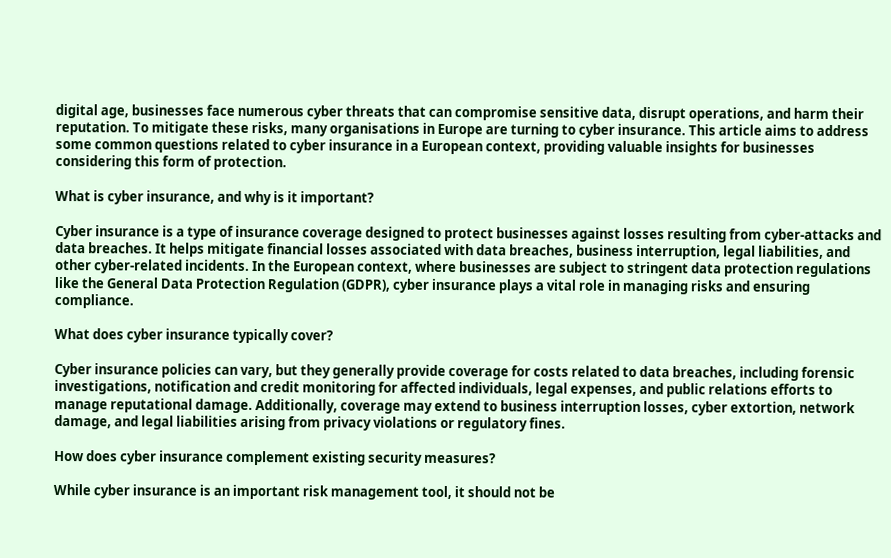digital age, businesses face numerous cyber threats that can compromise sensitive data, disrupt operations, and harm their reputation. To mitigate these risks, many organisations in Europe are turning to cyber insurance. This article aims to address some common questions related to cyber insurance in a European context, providing valuable insights for businesses considering this form of protection.

What is cyber insurance, and why is it important?

Cyber insurance is a type of insurance coverage designed to protect businesses against losses resulting from cyber-attacks and data breaches. It helps mitigate financial losses associated with data breaches, business interruption, legal liabilities, and other cyber-related incidents. In the European context, where businesses are subject to stringent data protection regulations like the General Data Protection Regulation (GDPR), cyber insurance plays a vital role in managing risks and ensuring compliance.

What does cyber insurance typically cover?

Cyber insurance policies can vary, but they generally provide coverage for costs related to data breaches, including forensic investigations, notification and credit monitoring for affected individuals, legal expenses, and public relations efforts to manage reputational damage. Additionally, coverage may extend to business interruption losses, cyber extortion, network damage, and legal liabilities arising from privacy violations or regulatory fines.

How does cyber insurance complement existing security measures?

While cyber insurance is an important risk management tool, it should not be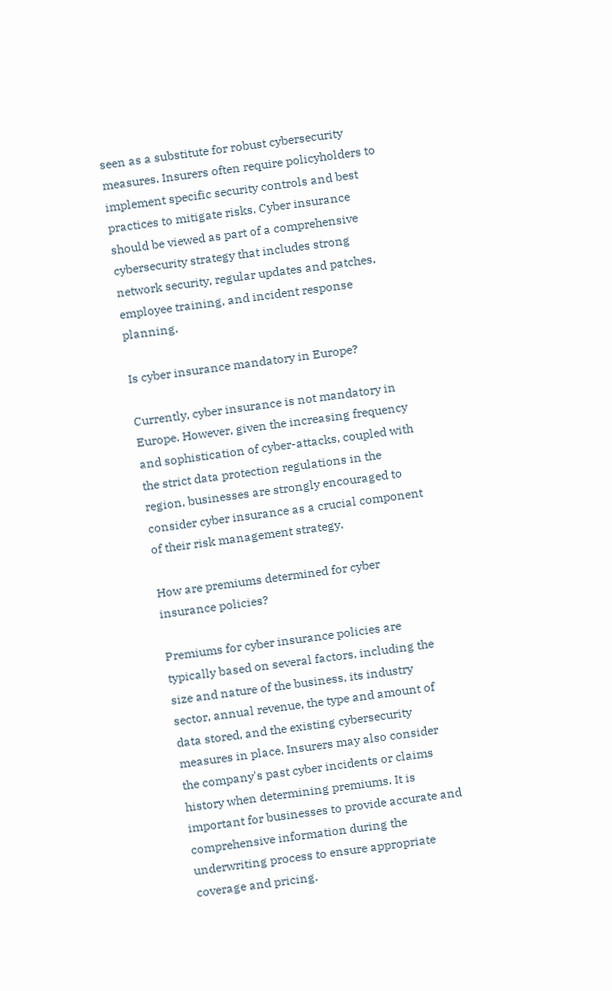seen as a substitute for robust cybersecurity measures. Insurers often require policyholders to implement specific security controls and best practices to mitigate risks. Cyber insurance should be viewed as part of a comprehensive cybersecurity strategy that includes strong network security, regular updates and patches, employee training, and incident response planning.

Is cyber insurance mandatory in Europe?

Currently, cyber insurance is not mandatory in Europe. However, given the increasing frequency and sophistication of cyber-attacks, coupled with the strict data protection regulations in the region, businesses are strongly encouraged to consider cyber insurance as a crucial component of their risk management strategy.

How are premiums determined for cyber insurance policies?

Premiums for cyber insurance policies are typically based on several factors, including the size and nature of the business, its industry sector, annual revenue, the type and amount of data stored, and the existing cybersecurity measures in place. Insurers may also consider the company's past cyber incidents or claims history when determining premiums. It is important for businesses to provide accurate and comprehensive information during the underwriting process to ensure appropriate coverage and pricing.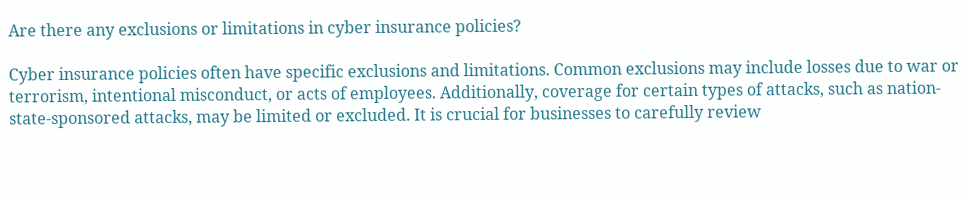Are there any exclusions or limitations in cyber insurance policies?

Cyber insurance policies often have specific exclusions and limitations. Common exclusions may include losses due to war or terrorism, intentional misconduct, or acts of employees. Additionally, coverage for certain types of attacks, such as nation-state-sponsored attacks, may be limited or excluded. It is crucial for businesses to carefully review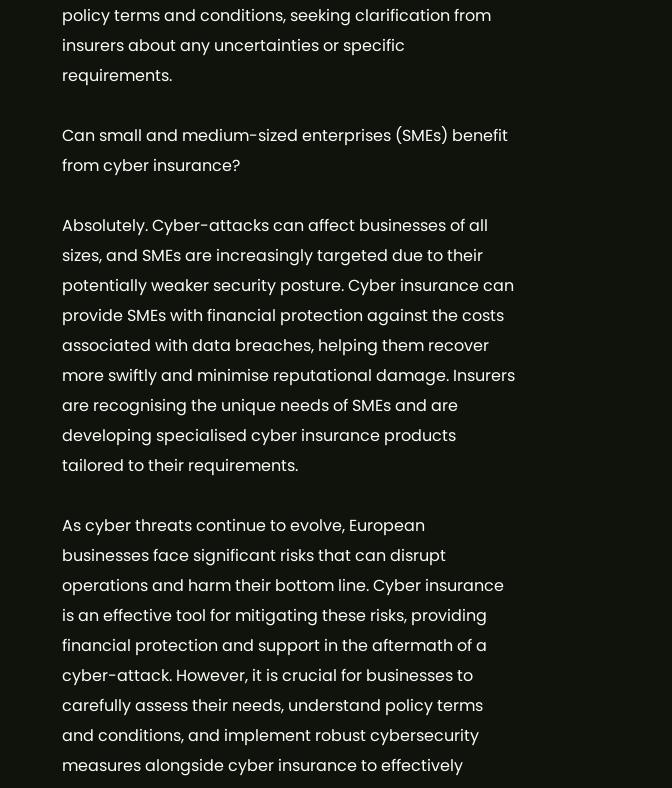policy terms and conditions, seeking clarification from insurers about any uncertainties or specific requirements.

Can small and medium-sized enterprises (SMEs) benefit from cyber insurance?

Absolutely. Cyber-attacks can affect businesses of all sizes, and SMEs are increasingly targeted due to their potentially weaker security posture. Cyber insurance can provide SMEs with financial protection against the costs associated with data breaches, helping them recover more swiftly and minimise reputational damage. Insurers are recognising the unique needs of SMEs and are developing specialised cyber insurance products tailored to their requirements.

As cyber threats continue to evolve, European businesses face significant risks that can disrupt operations and harm their bottom line. Cyber insurance is an effective tool for mitigating these risks, providing financial protection and support in the aftermath of a cyber-attack. However, it is crucial for businesses to carefully assess their needs, understand policy terms and conditions, and implement robust cybersecurity measures alongside cyber insurance to effectively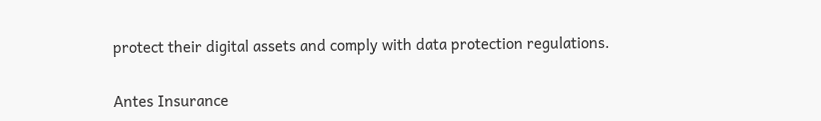protect their digital assets and comply with data protection regulations.

Antes Insurance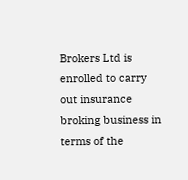Brokers Ltd is enrolled to carry out insurance broking business in terms of the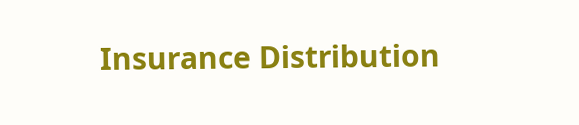Insurance Distribution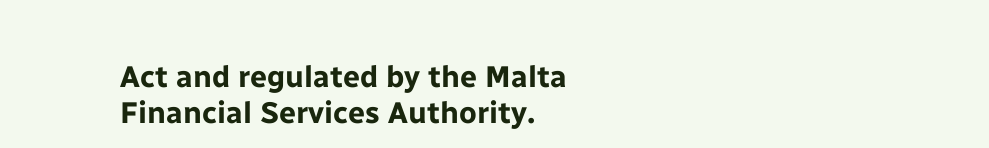Act and regulated by the Malta Financial Services Authority.